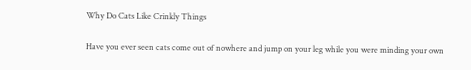Why Do Cats Like Crinkly Things

Have you ever seen cats come out of nowhere and jump on your leg while you were minding your own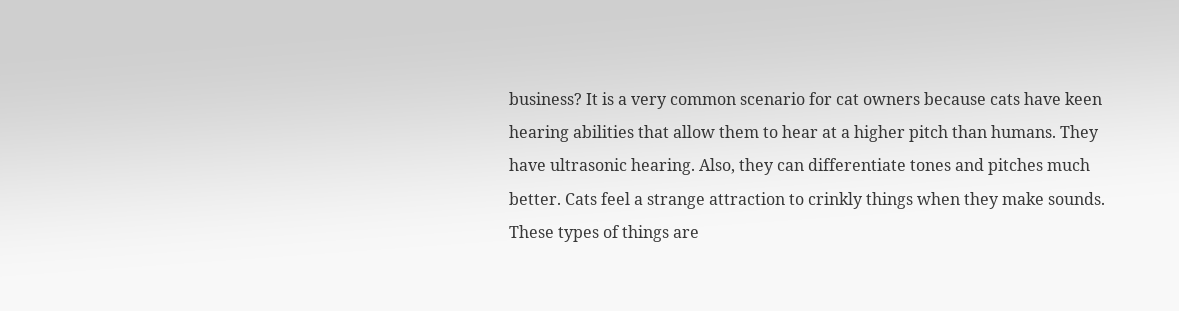business? It is a very common scenario for cat owners because cats have keen hearing abilities that allow them to hear at a higher pitch than humans. They have ultrasonic hearing. Also, they can differentiate tones and pitches much better. Cats feel a strange attraction to crinkly things when they make sounds. These types of things are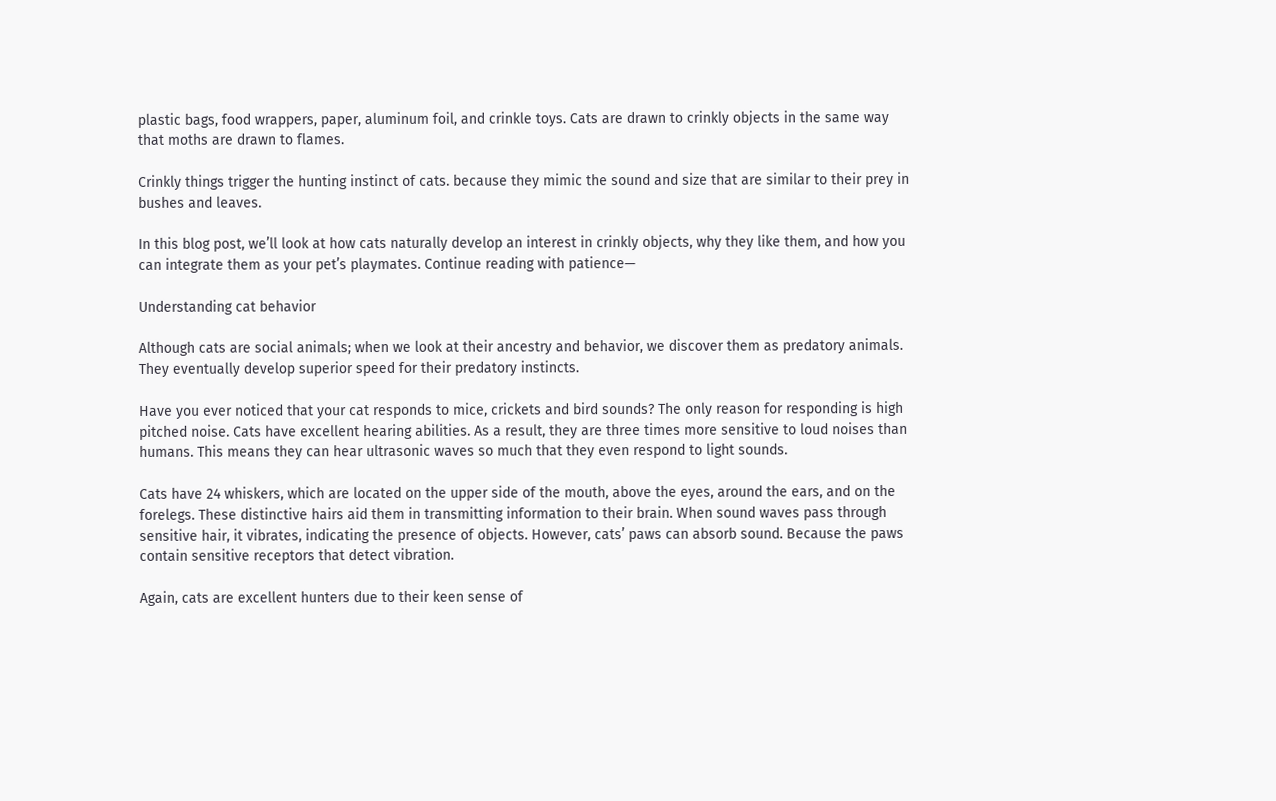plastic bags, food wrappers, paper, aluminum foil, and crinkle toys. Cats are drawn to crinkly objects in the same way that moths are drawn to flames.

Crinkly things trigger the hunting instinct of cats. because they mimic the sound and size that are similar to their prey in bushes and leaves.

In this blog post, we’ll look at how cats naturally develop an interest in crinkly objects, why they like them, and how you can integrate them as your pet’s playmates. Continue reading with patience—

Understanding cat behavior

Although cats are social animals; when we look at their ancestry and behavior, we discover them as predatory animals. They eventually develop superior speed for their predatory instincts.

Have you ever noticed that your cat responds to mice, crickets and bird sounds? The only reason for responding is high pitched noise. Cats have excellent hearing abilities. As a result, they are three times more sensitive to loud noises than humans. This means they can hear ultrasonic waves so much that they even respond to light sounds.

Cats have 24 whiskers, which are located on the upper side of the mouth, above the eyes, around the ears, and on the forelegs. These distinctive hairs aid them in transmitting information to their brain. When sound waves pass through sensitive hair, it vibrates, indicating the presence of objects. However, cats’ paws can absorb sound. Because the paws contain sensitive receptors that detect vibration.

Again, cats are excellent hunters due to their keen sense of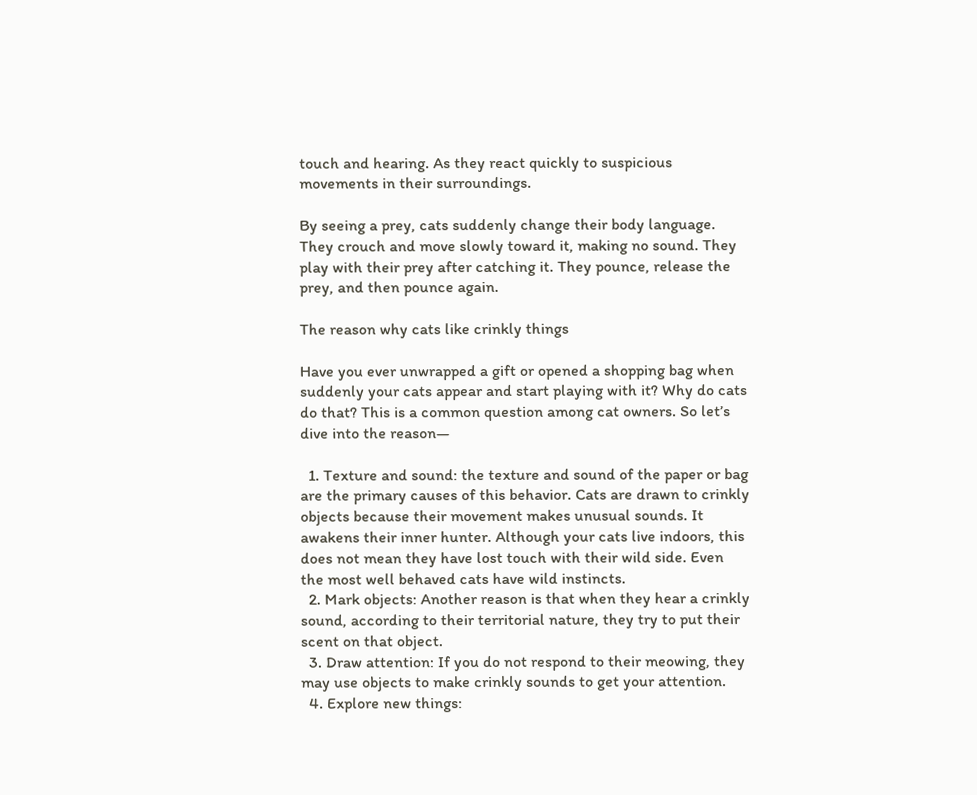touch and hearing. As they react quickly to suspicious movements in their surroundings.

By seeing a prey, cats suddenly change their body language.  They crouch and move slowly toward it, making no sound. They play with their prey after catching it. They pounce, release the prey, and then pounce again.

The reason why cats like crinkly things

Have you ever unwrapped a gift or opened a shopping bag when suddenly your cats appear and start playing with it? Why do cats do that? This is a common question among cat owners. So let’s dive into the reason—

  1. Texture and sound: the texture and sound of the paper or bag are the primary causes of this behavior. Cats are drawn to crinkly objects because their movement makes unusual sounds. It awakens their inner hunter. Although your cats live indoors, this does not mean they have lost touch with their wild side. Even the most well behaved cats have wild instincts.
  2. Mark objects: Another reason is that when they hear a crinkly sound, according to their territorial nature, they try to put their scent on that object.
  3. Draw attention: If you do not respond to their meowing, they may use objects to make crinkly sounds to get your attention.
  4. Explore new things: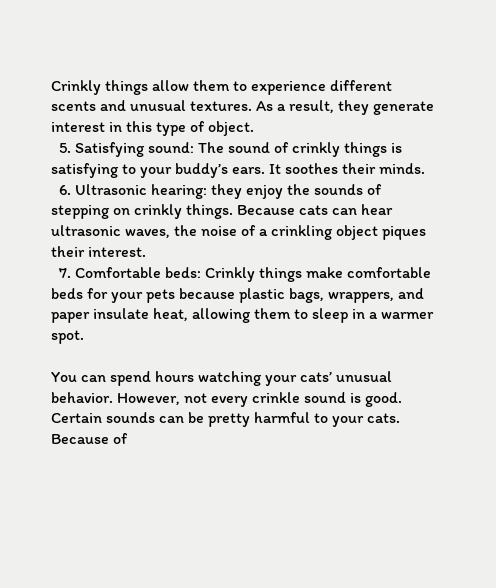Crinkly things allow them to experience different scents and unusual textures. As a result, they generate interest in this type of object.
  5. Satisfying sound: The sound of crinkly things is satisfying to your buddy’s ears. It soothes their minds.
  6. Ultrasonic hearing: they enjoy the sounds of stepping on crinkly things. Because cats can hear ultrasonic waves, the noise of a crinkling object piques their interest.
  7. Comfortable beds: Crinkly things make comfortable beds for your pets because plastic bags, wrappers, and paper insulate heat, allowing them to sleep in a warmer spot.

You can spend hours watching your cats’ unusual behavior. However, not every crinkle sound is good. Certain sounds can be pretty harmful to your cats. Because of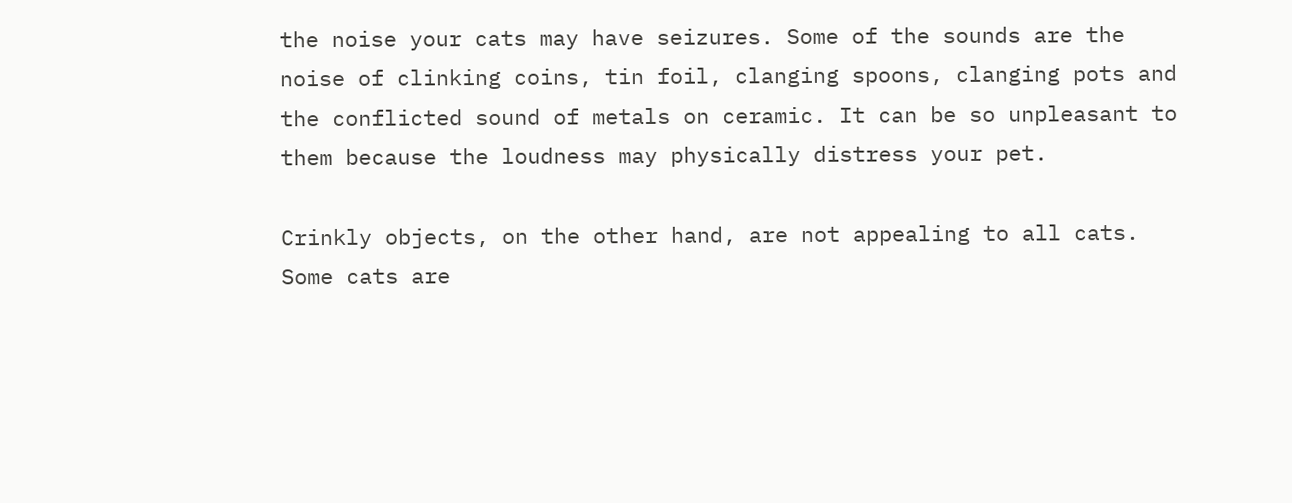the noise your cats may have seizures. Some of the sounds are the noise of clinking coins, tin foil, clanging spoons, clanging pots and the conflicted sound of metals on ceramic. It can be so unpleasant to them because the loudness may physically distress your pet.

Crinkly objects, on the other hand, are not appealing to all cats. Some cats are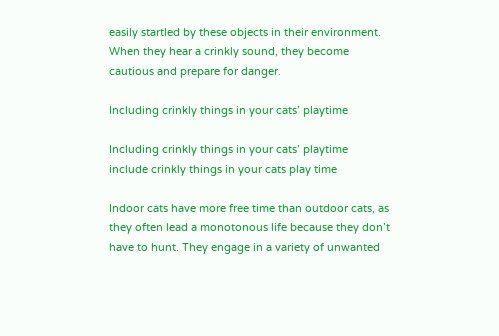easily startled by these objects in their environment. When they hear a crinkly sound, they become cautious and prepare for danger.

Including crinkly things in your cats’ playtime

Including crinkly things in your cats’ playtime
include crinkly things in your cats play time

Indoor cats have more free time than outdoor cats, as they often lead a monotonous life because they don’t have to hunt. They engage in a variety of unwanted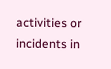activities or incidents in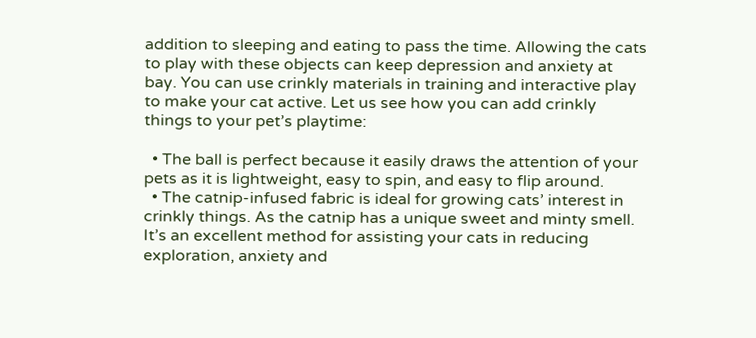addition to sleeping and eating to pass the time. Allowing the cats to play with these objects can keep depression and anxiety at bay. You can use crinkly materials in training and interactive play to make your cat active. Let us see how you can add crinkly things to your pet’s playtime:

  • The ball is perfect because it easily draws the attention of your pets as it is lightweight, easy to spin, and easy to flip around.
  • The catnip-infused fabric is ideal for growing cats’ interest in crinkly things. As the catnip has a unique sweet and minty smell. It’s an excellent method for assisting your cats in reducing exploration, anxiety and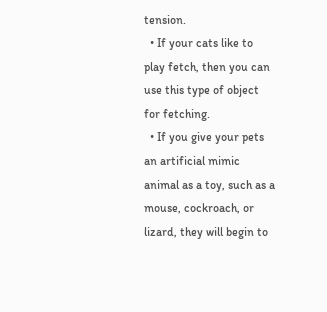tension.
  • If your cats like to play fetch, then you can use this type of object for fetching.
  • If you give your pets an artificial mimic animal as a toy, such as a mouse, cockroach, or lizard, they will begin to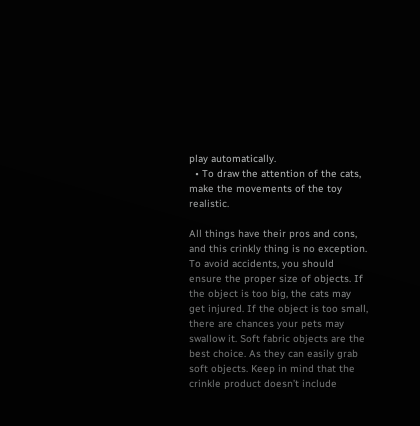play automatically.
  • To draw the attention of the cats, make the movements of the toy realistic.

All things have their pros and cons, and this crinkly thing is no exception. To avoid accidents, you should ensure the proper size of objects. If the object is too big, the cats may get injured. If the object is too small, there are chances your pets may swallow it. Soft fabric objects are the best choice. As they can easily grab soft objects. Keep in mind that the crinkle product doesn’t include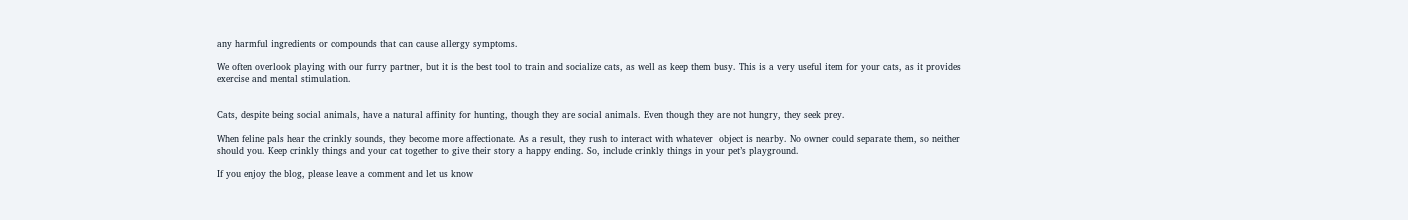any harmful ingredients or compounds that can cause allergy symptoms.

We often overlook playing with our furry partner, but it is the best tool to train and socialize cats, as well as keep them busy. This is a very useful item for your cats, as it provides exercise and mental stimulation.


Cats, despite being social animals, have a natural affinity for hunting, though they are social animals. Even though they are not hungry, they seek prey.

When feline pals hear the crinkly sounds, they become more affectionate. As a result, they rush to interact with whatever  object is nearby. No owner could separate them, so neither should you. Keep crinkly things and your cat together to give their story a happy ending. So, include crinkly things in your pet’s playground.

If you enjoy the blog, please leave a comment and let us know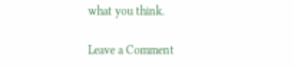what you think.

Leave a Comment